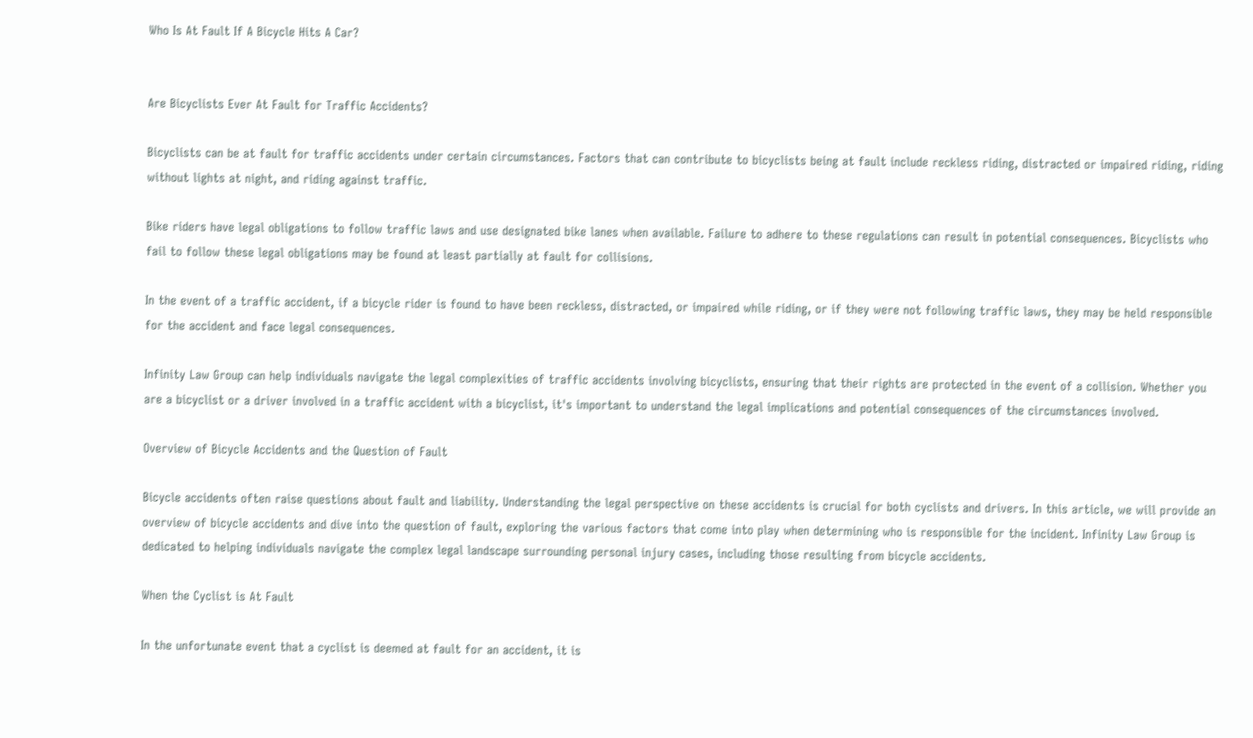Who Is At Fault If A Bicycle Hits A Car?


Are Bicyclists Ever At Fault for Traffic Accidents?

Bicyclists can be at fault for traffic accidents under certain circumstances. Factors that can contribute to bicyclists being at fault include reckless riding, distracted or impaired riding, riding without lights at night, and riding against traffic.

Bike riders have legal obligations to follow traffic laws and use designated bike lanes when available. Failure to adhere to these regulations can result in potential consequences. Bicyclists who fail to follow these legal obligations may be found at least partially at fault for collisions.

In the event of a traffic accident, if a bicycle rider is found to have been reckless, distracted, or impaired while riding, or if they were not following traffic laws, they may be held responsible for the accident and face legal consequences.

Infinity Law Group can help individuals navigate the legal complexities of traffic accidents involving bicyclists, ensuring that their rights are protected in the event of a collision. Whether you are a bicyclist or a driver involved in a traffic accident with a bicyclist, it's important to understand the legal implications and potential consequences of the circumstances involved.

Overview of Bicycle Accidents and the Question of Fault

Bicycle accidents often raise questions about fault and liability. Understanding the legal perspective on these accidents is crucial for both cyclists and drivers. In this article, we will provide an overview of bicycle accidents and dive into the question of fault, exploring the various factors that come into play when determining who is responsible for the incident. Infinity Law Group is dedicated to helping individuals navigate the complex legal landscape surrounding personal injury cases, including those resulting from bicycle accidents.

When the Cyclist is At Fault

In the unfortunate event that a cyclist is deemed at fault for an accident, it is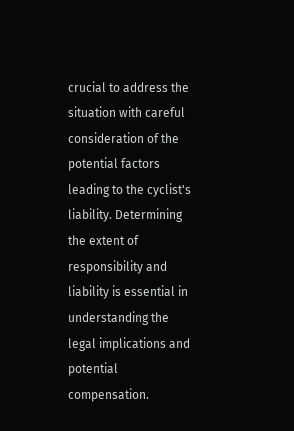crucial to address the situation with careful consideration of the potential factors leading to the cyclist's liability. Determining the extent of responsibility and liability is essential in understanding the legal implications and potential compensation.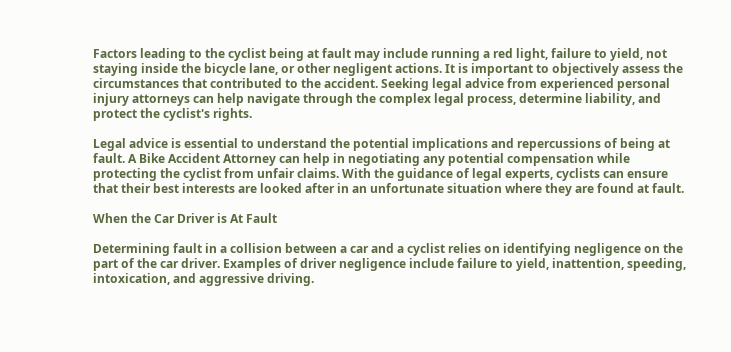Factors leading to the cyclist being at fault may include running a red light, failure to yield, not staying inside the bicycle lane, or other negligent actions. It is important to objectively assess the circumstances that contributed to the accident. Seeking legal advice from experienced personal injury attorneys can help navigate through the complex legal process, determine liability, and protect the cyclist's rights.

Legal advice is essential to understand the potential implications and repercussions of being at fault. A Bike Accident Attorney can help in negotiating any potential compensation while protecting the cyclist from unfair claims. With the guidance of legal experts, cyclists can ensure that their best interests are looked after in an unfortunate situation where they are found at fault.

When the Car Driver is At Fault

Determining fault in a collision between a car and a cyclist relies on identifying negligence on the part of the car driver. Examples of driver negligence include failure to yield, inattention, speeding, intoxication, and aggressive driving.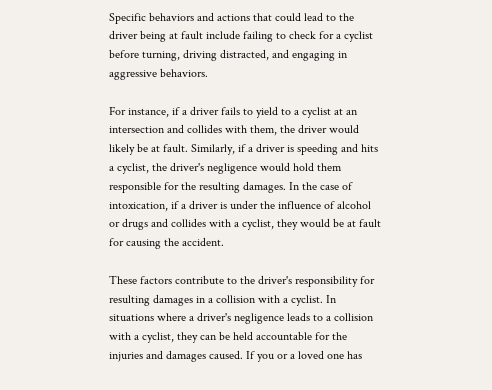Specific behaviors and actions that could lead to the driver being at fault include failing to check for a cyclist before turning, driving distracted, and engaging in aggressive behaviors.

For instance, if a driver fails to yield to a cyclist at an intersection and collides with them, the driver would likely be at fault. Similarly, if a driver is speeding and hits a cyclist, the driver's negligence would hold them responsible for the resulting damages. In the case of intoxication, if a driver is under the influence of alcohol or drugs and collides with a cyclist, they would be at fault for causing the accident.

These factors contribute to the driver's responsibility for resulting damages in a collision with a cyclist. In situations where a driver's negligence leads to a collision with a cyclist, they can be held accountable for the injuries and damages caused. If you or a loved one has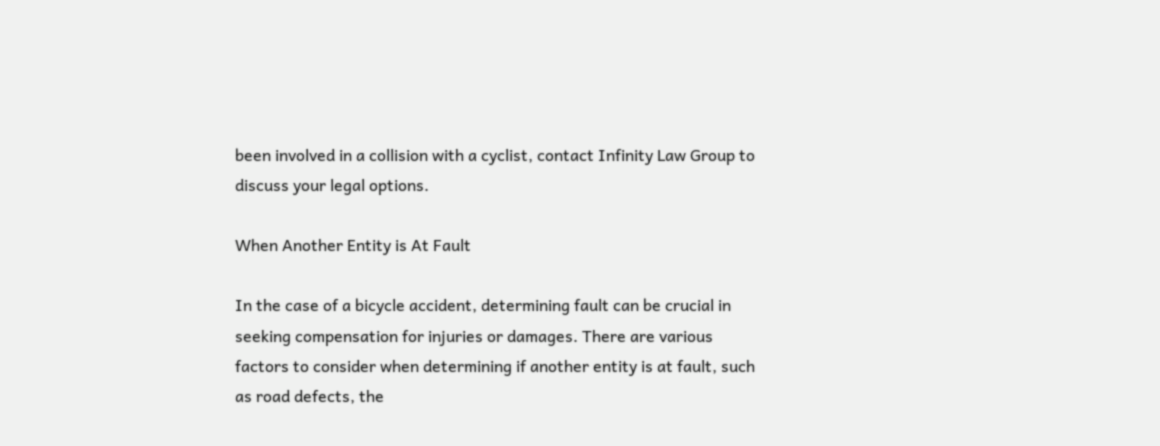been involved in a collision with a cyclist, contact Infinity Law Group to discuss your legal options.

When Another Entity is At Fault

In the case of a bicycle accident, determining fault can be crucial in seeking compensation for injuries or damages. There are various factors to consider when determining if another entity is at fault, such as road defects, the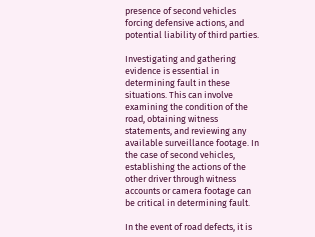presence of second vehicles forcing defensive actions, and potential liability of third parties.

Investigating and gathering evidence is essential in determining fault in these situations. This can involve examining the condition of the road, obtaining witness statements, and reviewing any available surveillance footage. In the case of second vehicles, establishing the actions of the other driver through witness accounts or camera footage can be critical in determining fault.

In the event of road defects, it is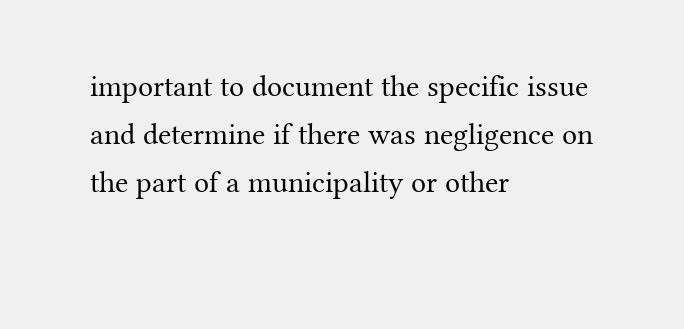important to document the specific issue and determine if there was negligence on the part of a municipality or other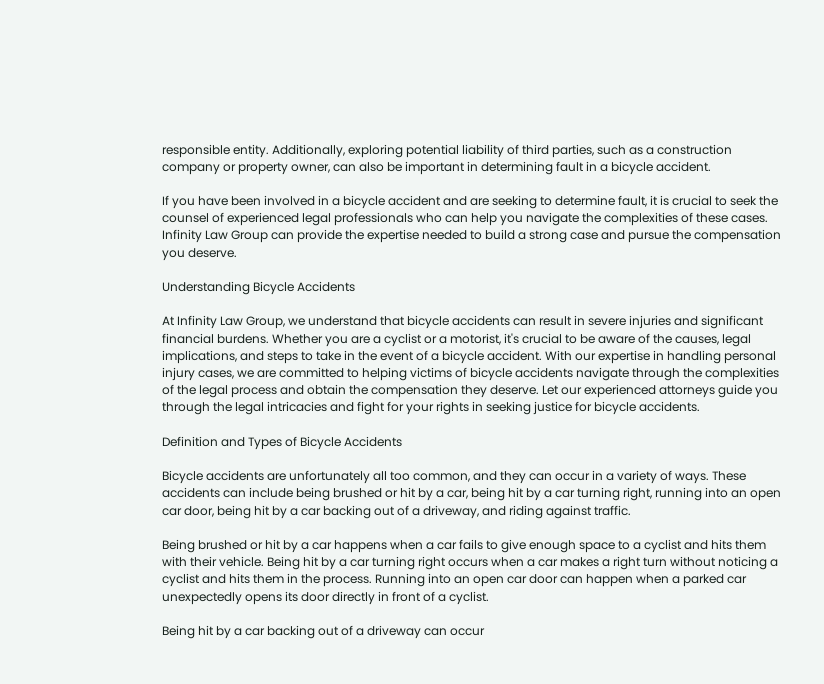responsible entity. Additionally, exploring potential liability of third parties, such as a construction company or property owner, can also be important in determining fault in a bicycle accident.

If you have been involved in a bicycle accident and are seeking to determine fault, it is crucial to seek the counsel of experienced legal professionals who can help you navigate the complexities of these cases. Infinity Law Group can provide the expertise needed to build a strong case and pursue the compensation you deserve.

Understanding Bicycle Accidents

At Infinity Law Group, we understand that bicycle accidents can result in severe injuries and significant financial burdens. Whether you are a cyclist or a motorist, it's crucial to be aware of the causes, legal implications, and steps to take in the event of a bicycle accident. With our expertise in handling personal injury cases, we are committed to helping victims of bicycle accidents navigate through the complexities of the legal process and obtain the compensation they deserve. Let our experienced attorneys guide you through the legal intricacies and fight for your rights in seeking justice for bicycle accidents.

Definition and Types of Bicycle Accidents

Bicycle accidents are unfortunately all too common, and they can occur in a variety of ways. These accidents can include being brushed or hit by a car, being hit by a car turning right, running into an open car door, being hit by a car backing out of a driveway, and riding against traffic.

Being brushed or hit by a car happens when a car fails to give enough space to a cyclist and hits them with their vehicle. Being hit by a car turning right occurs when a car makes a right turn without noticing a cyclist and hits them in the process. Running into an open car door can happen when a parked car unexpectedly opens its door directly in front of a cyclist.

Being hit by a car backing out of a driveway can occur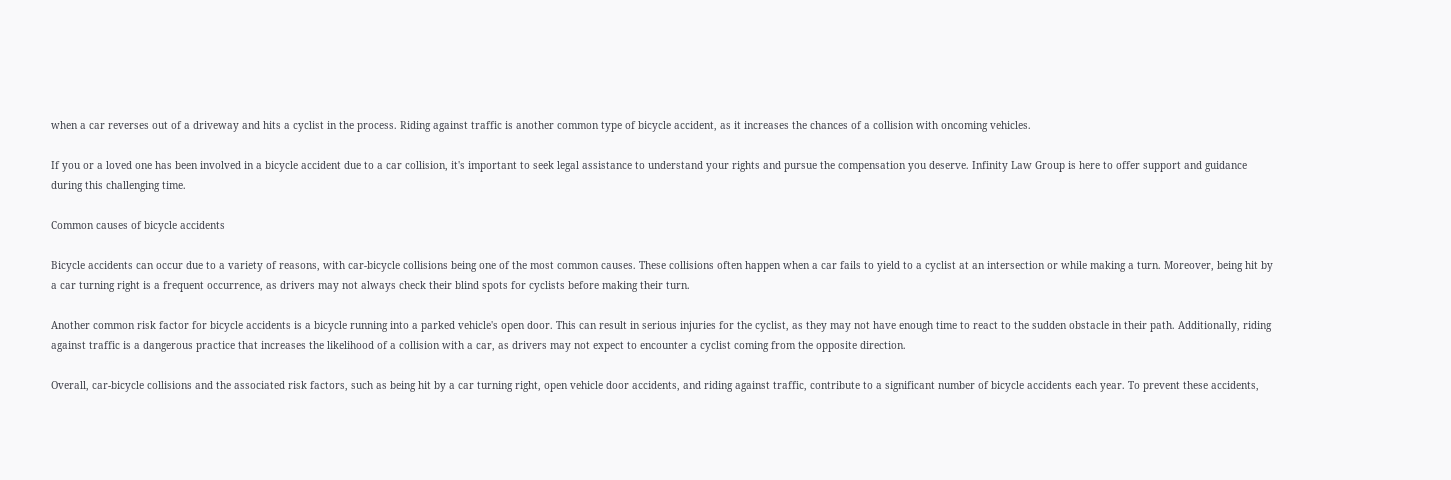when a car reverses out of a driveway and hits a cyclist in the process. Riding against traffic is another common type of bicycle accident, as it increases the chances of a collision with oncoming vehicles.

If you or a loved one has been involved in a bicycle accident due to a car collision, it's important to seek legal assistance to understand your rights and pursue the compensation you deserve. Infinity Law Group is here to offer support and guidance during this challenging time.

Common causes of bicycle accidents

Bicycle accidents can occur due to a variety of reasons, with car-bicycle collisions being one of the most common causes. These collisions often happen when a car fails to yield to a cyclist at an intersection or while making a turn. Moreover, being hit by a car turning right is a frequent occurrence, as drivers may not always check their blind spots for cyclists before making their turn.

Another common risk factor for bicycle accidents is a bicycle running into a parked vehicle's open door. This can result in serious injuries for the cyclist, as they may not have enough time to react to the sudden obstacle in their path. Additionally, riding against traffic is a dangerous practice that increases the likelihood of a collision with a car, as drivers may not expect to encounter a cyclist coming from the opposite direction.

Overall, car-bicycle collisions and the associated risk factors, such as being hit by a car turning right, open vehicle door accidents, and riding against traffic, contribute to a significant number of bicycle accidents each year. To prevent these accidents,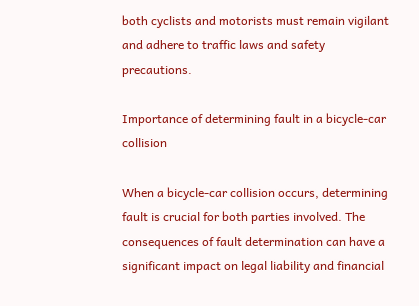both cyclists and motorists must remain vigilant and adhere to traffic laws and safety precautions.

Importance of determining fault in a bicycle-car collision

When a bicycle-car collision occurs, determining fault is crucial for both parties involved. The consequences of fault determination can have a significant impact on legal liability and financial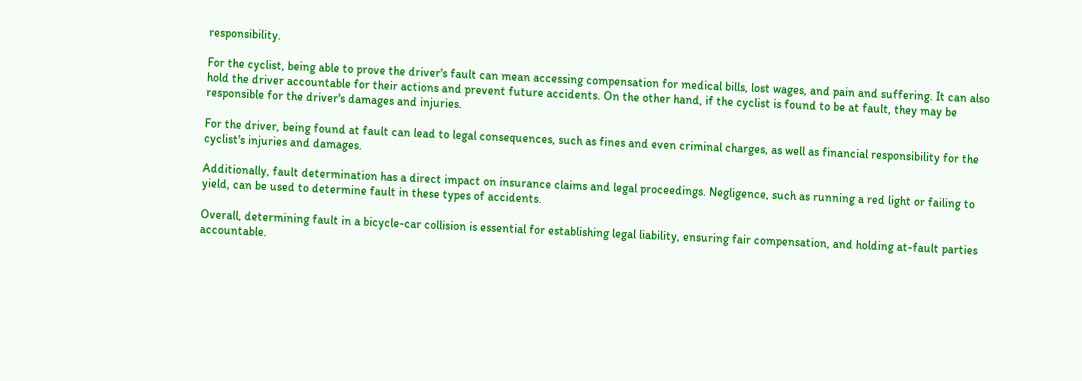responsibility.

For the cyclist, being able to prove the driver's fault can mean accessing compensation for medical bills, lost wages, and pain and suffering. It can also hold the driver accountable for their actions and prevent future accidents. On the other hand, if the cyclist is found to be at fault, they may be responsible for the driver's damages and injuries.

For the driver, being found at fault can lead to legal consequences, such as fines and even criminal charges, as well as financial responsibility for the cyclist's injuries and damages.

Additionally, fault determination has a direct impact on insurance claims and legal proceedings. Negligence, such as running a red light or failing to yield, can be used to determine fault in these types of accidents.

Overall, determining fault in a bicycle-car collision is essential for establishing legal liability, ensuring fair compensation, and holding at-fault parties accountable.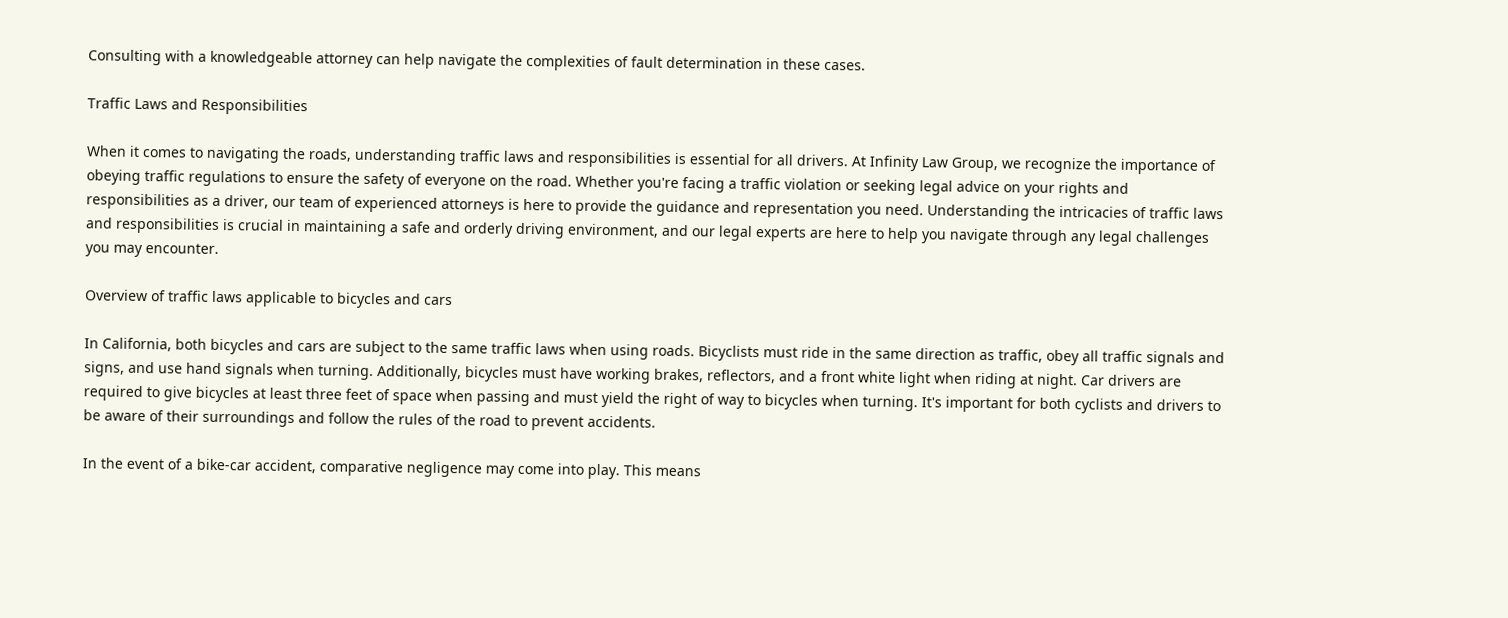Consulting with a knowledgeable attorney can help navigate the complexities of fault determination in these cases.

Traffic Laws and Responsibilities

When it comes to navigating the roads, understanding traffic laws and responsibilities is essential for all drivers. At Infinity Law Group, we recognize the importance of obeying traffic regulations to ensure the safety of everyone on the road. Whether you're facing a traffic violation or seeking legal advice on your rights and responsibilities as a driver, our team of experienced attorneys is here to provide the guidance and representation you need. Understanding the intricacies of traffic laws and responsibilities is crucial in maintaining a safe and orderly driving environment, and our legal experts are here to help you navigate through any legal challenges you may encounter.

Overview of traffic laws applicable to bicycles and cars

In California, both bicycles and cars are subject to the same traffic laws when using roads. Bicyclists must ride in the same direction as traffic, obey all traffic signals and signs, and use hand signals when turning. Additionally, bicycles must have working brakes, reflectors, and a front white light when riding at night. Car drivers are required to give bicycles at least three feet of space when passing and must yield the right of way to bicycles when turning. It's important for both cyclists and drivers to be aware of their surroundings and follow the rules of the road to prevent accidents.

In the event of a bike-car accident, comparative negligence may come into play. This means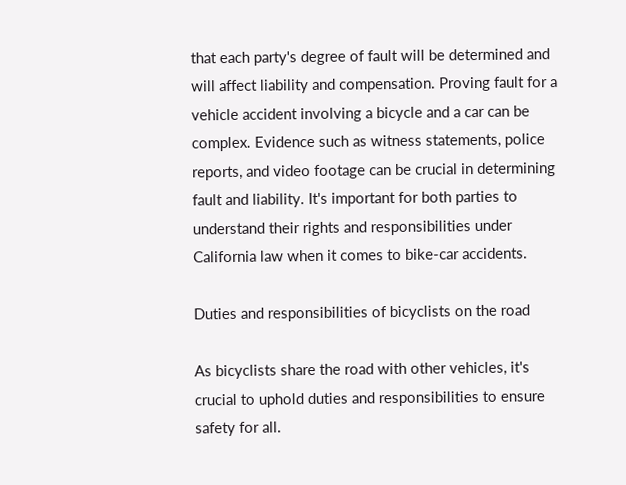that each party's degree of fault will be determined and will affect liability and compensation. Proving fault for a vehicle accident involving a bicycle and a car can be complex. Evidence such as witness statements, police reports, and video footage can be crucial in determining fault and liability. It's important for both parties to understand their rights and responsibilities under California law when it comes to bike-car accidents.

Duties and responsibilities of bicyclists on the road

As bicyclists share the road with other vehicles, it's crucial to uphold duties and responsibilities to ensure safety for all.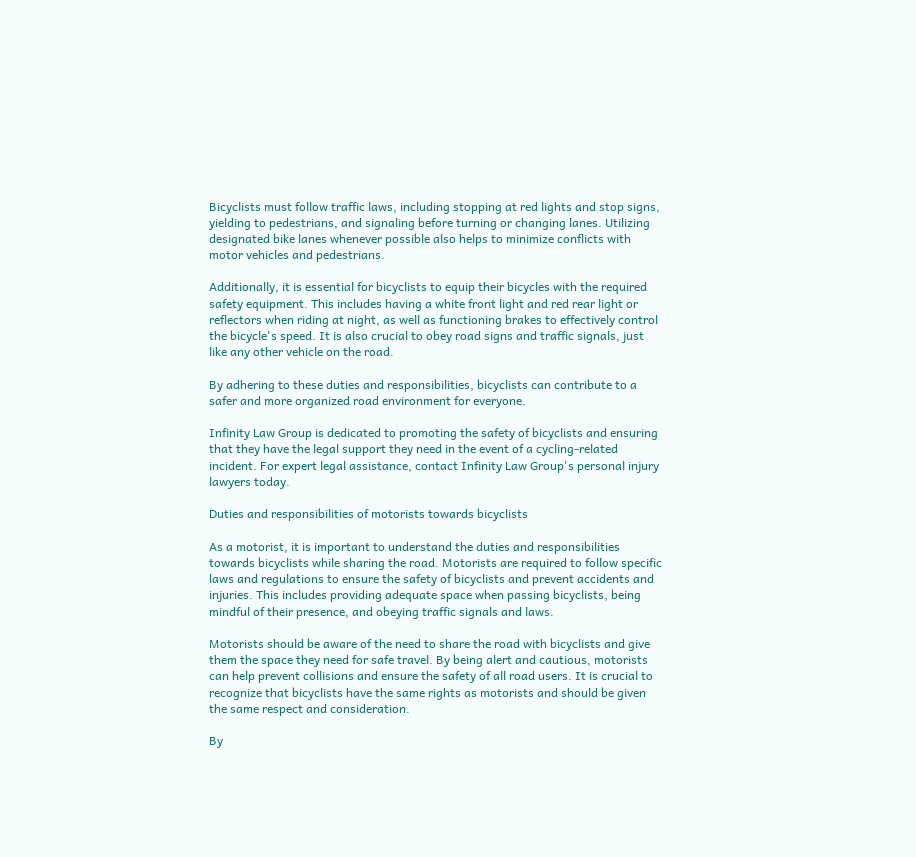Bicyclists must follow traffic laws, including stopping at red lights and stop signs, yielding to pedestrians, and signaling before turning or changing lanes. Utilizing designated bike lanes whenever possible also helps to minimize conflicts with motor vehicles and pedestrians.

Additionally, it is essential for bicyclists to equip their bicycles with the required safety equipment. This includes having a white front light and red rear light or reflectors when riding at night, as well as functioning brakes to effectively control the bicycle's speed. It is also crucial to obey road signs and traffic signals, just like any other vehicle on the road.

By adhering to these duties and responsibilities, bicyclists can contribute to a safer and more organized road environment for everyone.

Infinity Law Group is dedicated to promoting the safety of bicyclists and ensuring that they have the legal support they need in the event of a cycling-related incident. For expert legal assistance, contact Infinity Law Group's personal injury lawyers today.

Duties and responsibilities of motorists towards bicyclists

As a motorist, it is important to understand the duties and responsibilities towards bicyclists while sharing the road. Motorists are required to follow specific laws and regulations to ensure the safety of bicyclists and prevent accidents and injuries. This includes providing adequate space when passing bicyclists, being mindful of their presence, and obeying traffic signals and laws.

Motorists should be aware of the need to share the road with bicyclists and give them the space they need for safe travel. By being alert and cautious, motorists can help prevent collisions and ensure the safety of all road users. It is crucial to recognize that bicyclists have the same rights as motorists and should be given the same respect and consideration.

By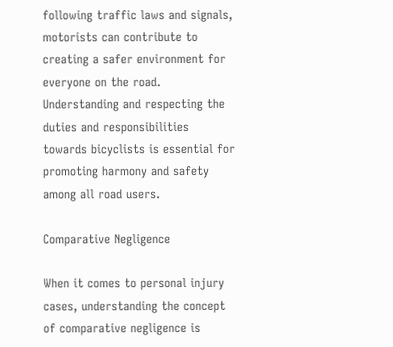following traffic laws and signals, motorists can contribute to creating a safer environment for everyone on the road. Understanding and respecting the duties and responsibilities towards bicyclists is essential for promoting harmony and safety among all road users.

Comparative Negligence

When it comes to personal injury cases, understanding the concept of comparative negligence is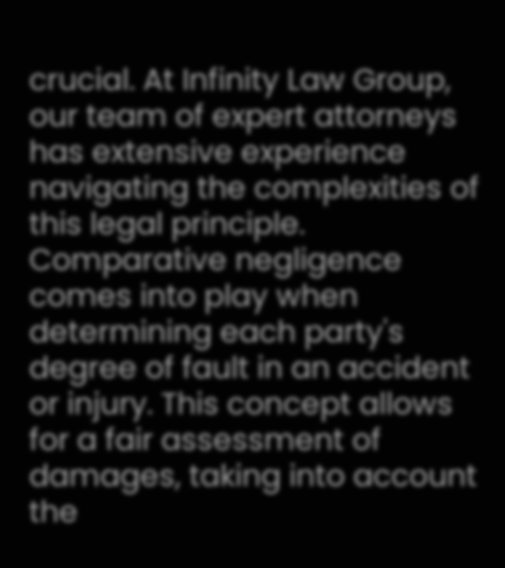crucial. At Infinity Law Group, our team of expert attorneys has extensive experience navigating the complexities of this legal principle. Comparative negligence comes into play when determining each party's degree of fault in an accident or injury. This concept allows for a fair assessment of damages, taking into account the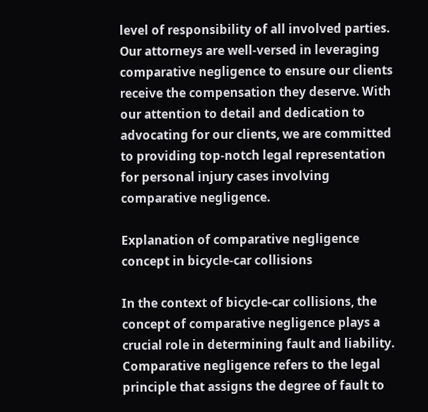level of responsibility of all involved parties. Our attorneys are well-versed in leveraging comparative negligence to ensure our clients receive the compensation they deserve. With our attention to detail and dedication to advocating for our clients, we are committed to providing top-notch legal representation for personal injury cases involving comparative negligence.

Explanation of comparative negligence concept in bicycle-car collisions

In the context of bicycle-car collisions, the concept of comparative negligence plays a crucial role in determining fault and liability. Comparative negligence refers to the legal principle that assigns the degree of fault to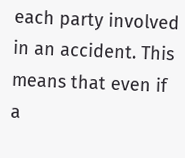each party involved in an accident. This means that even if a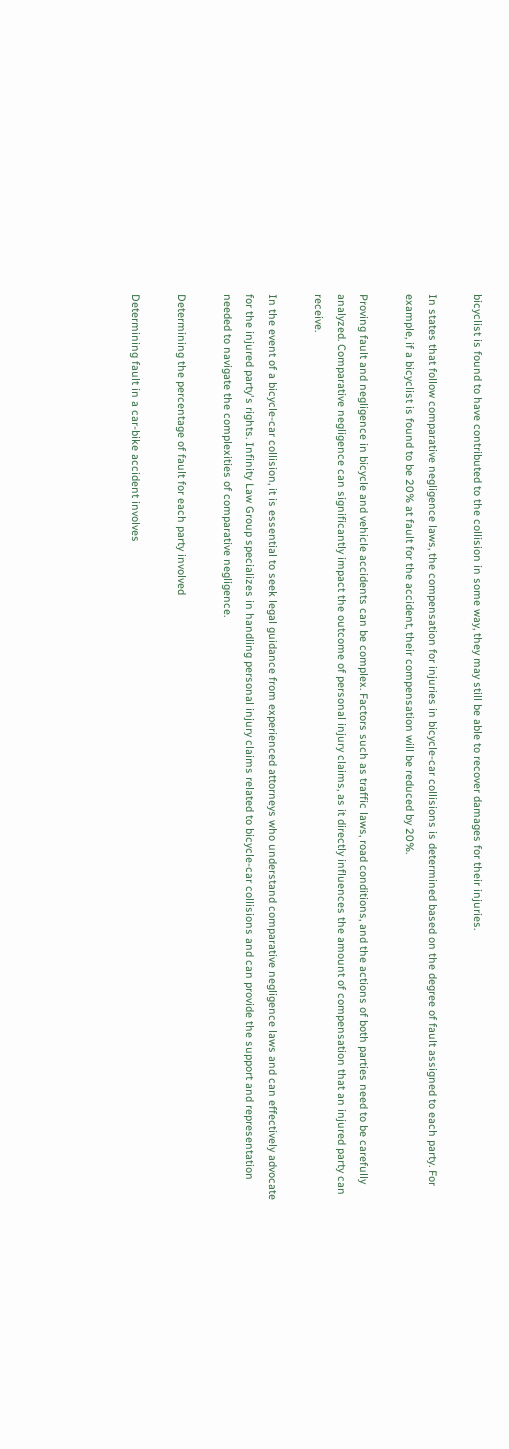bicyclist is found to have contributed to the collision in some way, they may still be able to recover damages for their injuries.

In states that follow comparative negligence laws, the compensation for injuries in bicycle-car collisions is determined based on the degree of fault assigned to each party. For example, if a bicyclist is found to be 20% at fault for the accident, their compensation will be reduced by 20%.

Proving fault and negligence in bicycle and vehicle accidents can be complex. Factors such as traffic laws, road conditions, and the actions of both parties need to be carefully analyzed. Comparative negligence can significantly impact the outcome of personal injury claims, as it directly influences the amount of compensation that an injured party can receive.

In the event of a bicycle-car collision, it is essential to seek legal guidance from experienced attorneys who understand comparative negligence laws and can effectively advocate for the injured party's rights. Infinity Law Group specializes in handling personal injury claims related to bicycle-car collisions and can provide the support and representation needed to navigate the complexities of comparative negligence.

Determining the percentage of fault for each party involved

Determining fault in a car-bike accident involves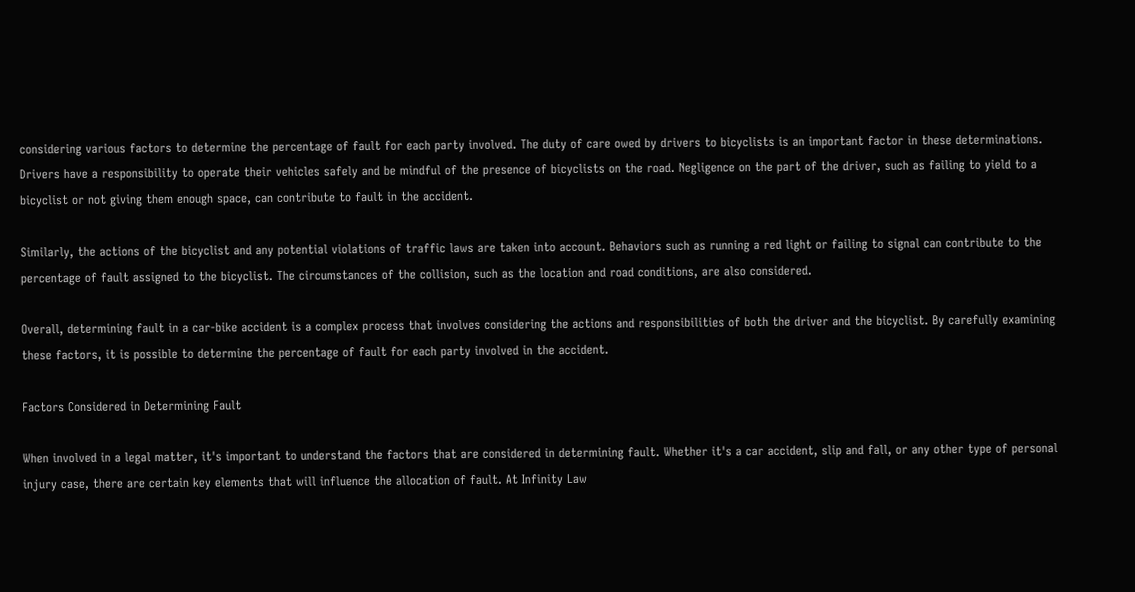considering various factors to determine the percentage of fault for each party involved. The duty of care owed by drivers to bicyclists is an important factor in these determinations. Drivers have a responsibility to operate their vehicles safely and be mindful of the presence of bicyclists on the road. Negligence on the part of the driver, such as failing to yield to a bicyclist or not giving them enough space, can contribute to fault in the accident.

Similarly, the actions of the bicyclist and any potential violations of traffic laws are taken into account. Behaviors such as running a red light or failing to signal can contribute to the percentage of fault assigned to the bicyclist. The circumstances of the collision, such as the location and road conditions, are also considered.

Overall, determining fault in a car-bike accident is a complex process that involves considering the actions and responsibilities of both the driver and the bicyclist. By carefully examining these factors, it is possible to determine the percentage of fault for each party involved in the accident.

Factors Considered in Determining Fault

When involved in a legal matter, it's important to understand the factors that are considered in determining fault. Whether it's a car accident, slip and fall, or any other type of personal injury case, there are certain key elements that will influence the allocation of fault. At Infinity Law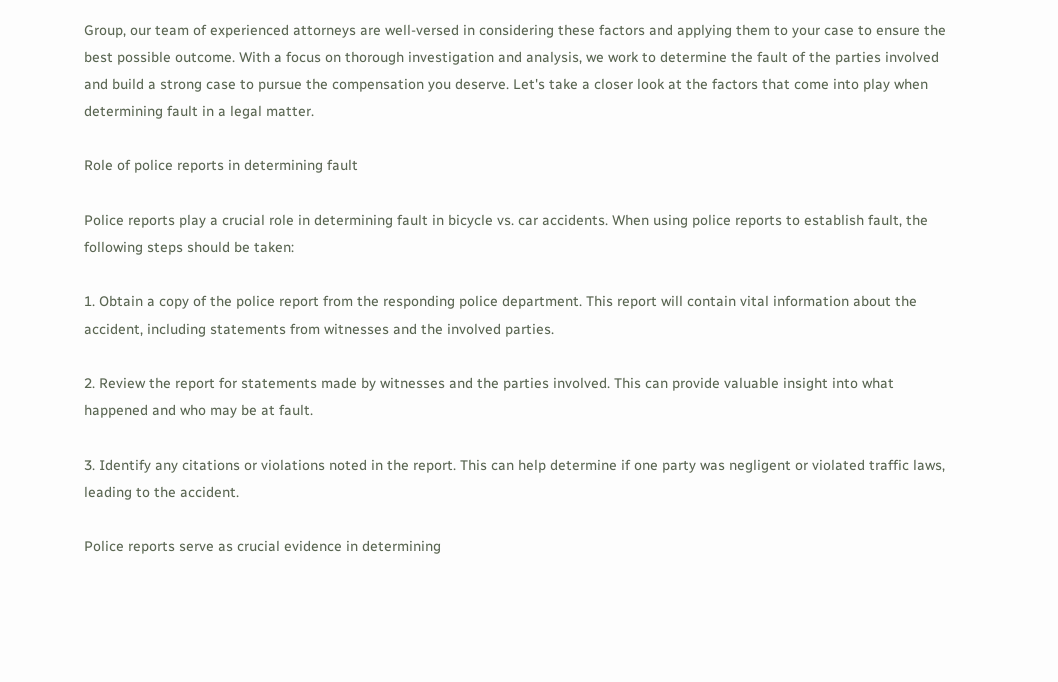Group, our team of experienced attorneys are well-versed in considering these factors and applying them to your case to ensure the best possible outcome. With a focus on thorough investigation and analysis, we work to determine the fault of the parties involved and build a strong case to pursue the compensation you deserve. Let's take a closer look at the factors that come into play when determining fault in a legal matter.

Role of police reports in determining fault

Police reports play a crucial role in determining fault in bicycle vs. car accidents. When using police reports to establish fault, the following steps should be taken:

1. Obtain a copy of the police report from the responding police department. This report will contain vital information about the accident, including statements from witnesses and the involved parties.

2. Review the report for statements made by witnesses and the parties involved. This can provide valuable insight into what happened and who may be at fault.

3. Identify any citations or violations noted in the report. This can help determine if one party was negligent or violated traffic laws, leading to the accident.

Police reports serve as crucial evidence in determining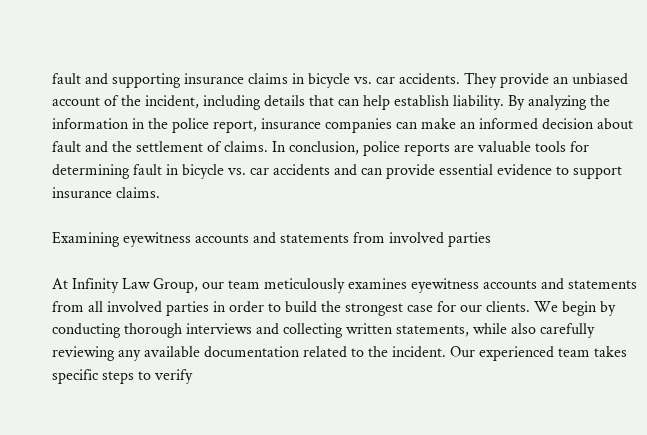fault and supporting insurance claims in bicycle vs. car accidents. They provide an unbiased account of the incident, including details that can help establish liability. By analyzing the information in the police report, insurance companies can make an informed decision about fault and the settlement of claims. In conclusion, police reports are valuable tools for determining fault in bicycle vs. car accidents and can provide essential evidence to support insurance claims.

Examining eyewitness accounts and statements from involved parties

At Infinity Law Group, our team meticulously examines eyewitness accounts and statements from all involved parties in order to build the strongest case for our clients. We begin by conducting thorough interviews and collecting written statements, while also carefully reviewing any available documentation related to the incident. Our experienced team takes specific steps to verify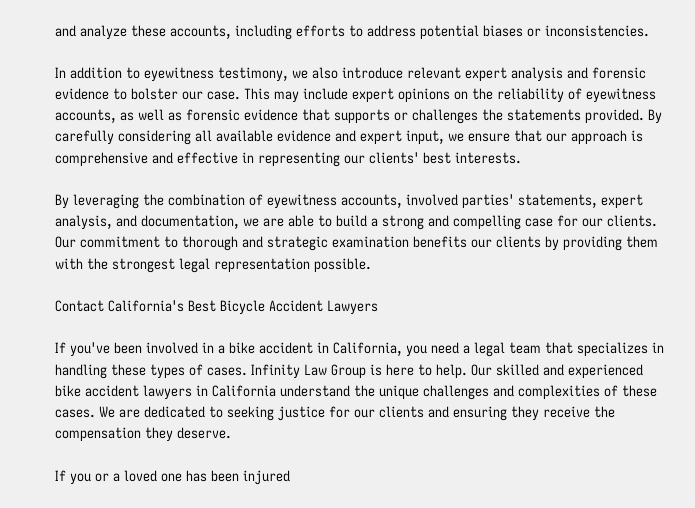and analyze these accounts, including efforts to address potential biases or inconsistencies.

In addition to eyewitness testimony, we also introduce relevant expert analysis and forensic evidence to bolster our case. This may include expert opinions on the reliability of eyewitness accounts, as well as forensic evidence that supports or challenges the statements provided. By carefully considering all available evidence and expert input, we ensure that our approach is comprehensive and effective in representing our clients' best interests.

By leveraging the combination of eyewitness accounts, involved parties' statements, expert analysis, and documentation, we are able to build a strong and compelling case for our clients. Our commitment to thorough and strategic examination benefits our clients by providing them with the strongest legal representation possible.

Contact California's Best Bicycle Accident Lawyers

If you've been involved in a bike accident in California, you need a legal team that specializes in handling these types of cases. Infinity Law Group is here to help. Our skilled and experienced bike accident lawyers in California understand the unique challenges and complexities of these cases. We are dedicated to seeking justice for our clients and ensuring they receive the compensation they deserve.

If you or a loved one has been injured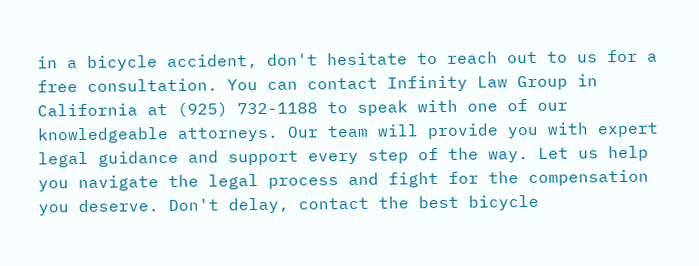in a bicycle accident, don't hesitate to reach out to us for a free consultation. You can contact Infinity Law Group in California at (925) 732-1188 to speak with one of our knowledgeable attorneys. Our team will provide you with expert legal guidance and support every step of the way. Let us help you navigate the legal process and fight for the compensation you deserve. Don't delay, contact the best bicycle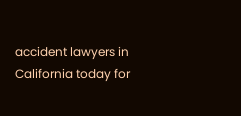accident lawyers in California today for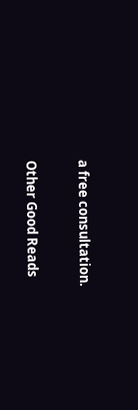a free consultation.

Other Good Reads